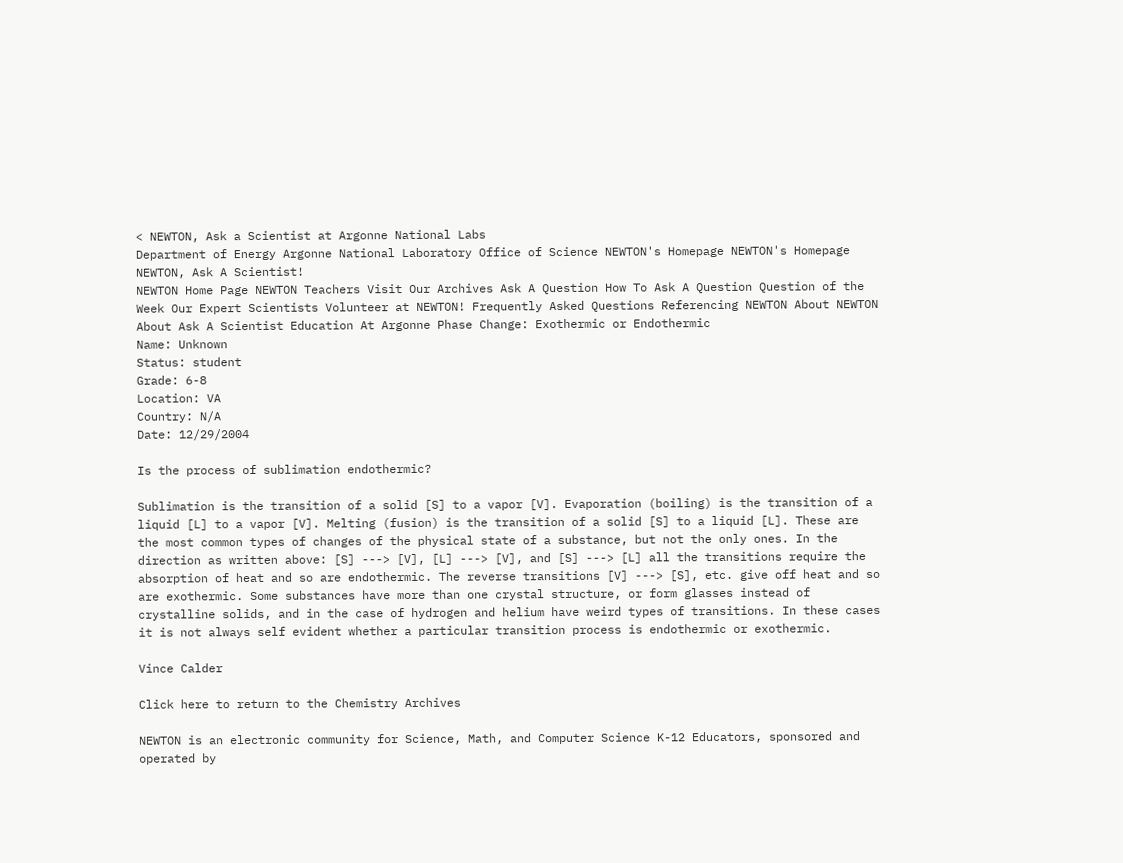< NEWTON, Ask a Scientist at Argonne National Labs
Department of Energy Argonne National Laboratory Office of Science NEWTON's Homepage NEWTON's Homepage
NEWTON, Ask A Scientist!
NEWTON Home Page NEWTON Teachers Visit Our Archives Ask A Question How To Ask A Question Question of the Week Our Expert Scientists Volunteer at NEWTON! Frequently Asked Questions Referencing NEWTON About NEWTON About Ask A Scientist Education At Argonne Phase Change: Exothermic or Endothermic
Name: Unknown
Status: student
Grade: 6-8
Location: VA
Country: N/A
Date: 12/29/2004

Is the process of sublimation endothermic?

Sublimation is the transition of a solid [S] to a vapor [V]. Evaporation (boiling) is the transition of a liquid [L] to a vapor [V]. Melting (fusion) is the transition of a solid [S] to a liquid [L]. These are the most common types of changes of the physical state of a substance, but not the only ones. In the direction as written above: [S] ---> [V], [L] ---> [V], and [S] ---> [L] all the transitions require the absorption of heat and so are endothermic. The reverse transitions [V] ---> [S], etc. give off heat and so are exothermic. Some substances have more than one crystal structure, or form glasses instead of crystalline solids, and in the case of hydrogen and helium have weird types of transitions. In these cases it is not always self evident whether a particular transition process is endothermic or exothermic.

Vince Calder

Click here to return to the Chemistry Archives

NEWTON is an electronic community for Science, Math, and Computer Science K-12 Educators, sponsored and operated by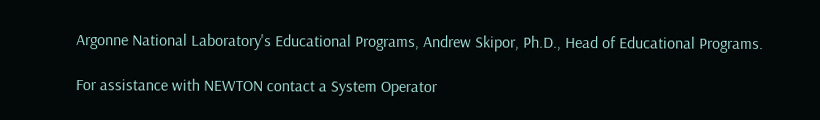Argonne National Laboratory's Educational Programs, Andrew Skipor, Ph.D., Head of Educational Programs.

For assistance with NEWTON contact a System Operator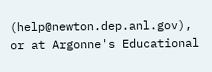(help@newton.dep.anl.gov), or at Argonne's Educational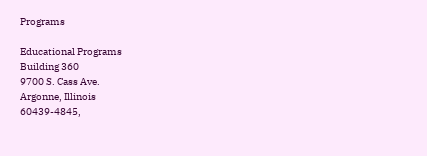Programs

Educational Programs
Building 360
9700 S. Cass Ave.
Argonne, Illinois
60439-4845,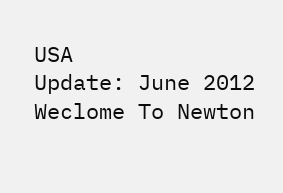USA
Update: June 2012
Weclome To Newton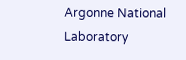Argonne National Laboratory